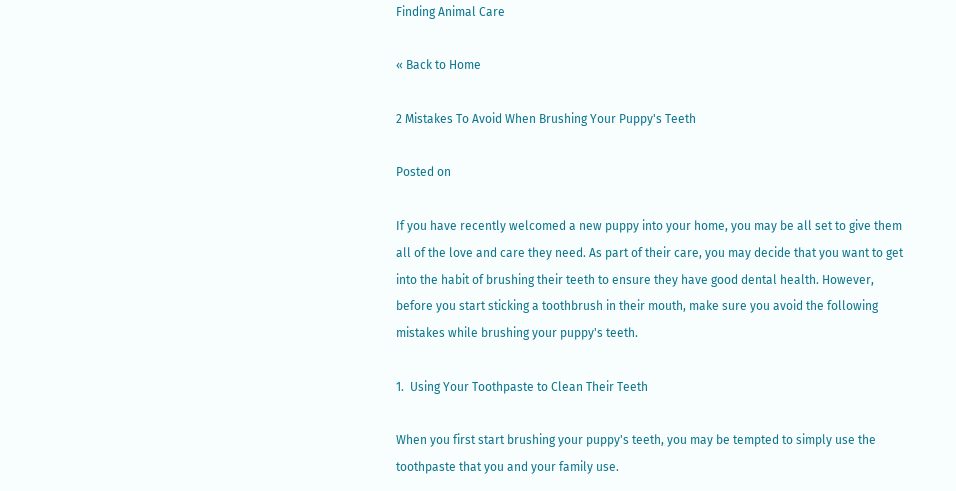Finding Animal Care

« Back to Home

2 Mistakes To Avoid When Brushing Your Puppy's Teeth

Posted on

If you have recently welcomed a new puppy into your home, you may be all set to give them all of the love and care they need. As part of their care, you may decide that you want to get into the habit of brushing their teeth to ensure they have good dental health. However, before you start sticking a toothbrush in their mouth, make sure you avoid the following mistakes while brushing your puppy's teeth.

1.  Using Your Toothpaste to Clean Their Teeth

When you first start brushing your puppy's teeth, you may be tempted to simply use the toothpaste that you and your family use.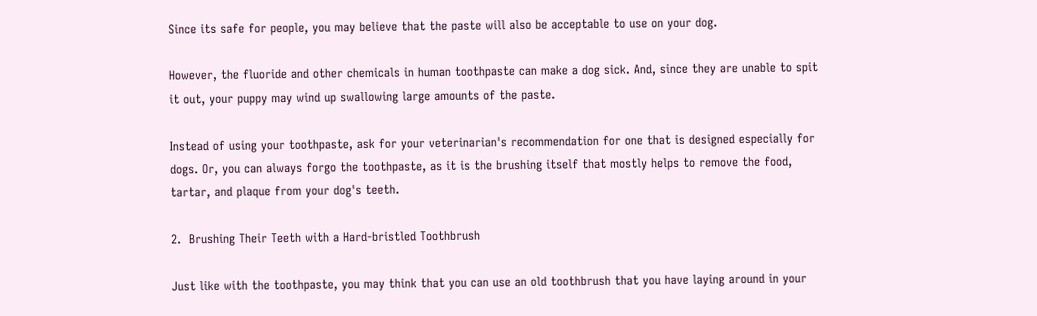Since its safe for people, you may believe that the paste will also be acceptable to use on your dog.

However, the fluoride and other chemicals in human toothpaste can make a dog sick. And, since they are unable to spit it out, your puppy may wind up swallowing large amounts of the paste.

Instead of using your toothpaste, ask for your veterinarian's recommendation for one that is designed especially for dogs. Or, you can always forgo the toothpaste, as it is the brushing itself that mostly helps to remove the food, tartar, and plaque from your dog's teeth.

2.  Brushing Their Teeth with a Hard-bristled Toothbrush

Just like with the toothpaste, you may think that you can use an old toothbrush that you have laying around in your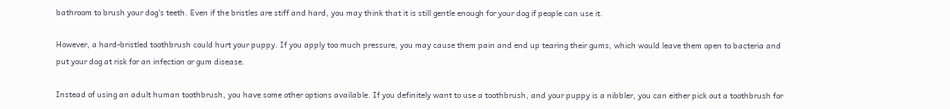bathroom to brush your dog's teeth. Even if the bristles are stiff and hard, you may think that it is still gentle enough for your dog if people can use it.

However, a hard-bristled toothbrush could hurt your puppy. If you apply too much pressure, you may cause them pain and end up tearing their gums, which would leave them open to bacteria and put your dog at risk for an infection or gum disease.

Instead of using an adult human toothbrush, you have some other options available. If you definitely want to use a toothbrush, and your puppy is a nibbler, you can either pick out a toothbrush for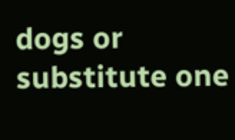dogs or substitute one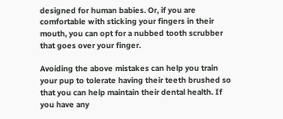designed for human babies. Or, if you are comfortable with sticking your fingers in their mouth, you can opt for a nubbed tooth scrubber that goes over your finger.

Avoiding the above mistakes can help you train your pup to tolerate having their teeth brushed so that you can help maintain their dental health. If you have any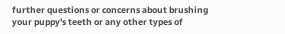further questions or concerns about brushing your puppy's teeth or any other types of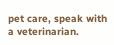pet care, speak with a veterinarian.